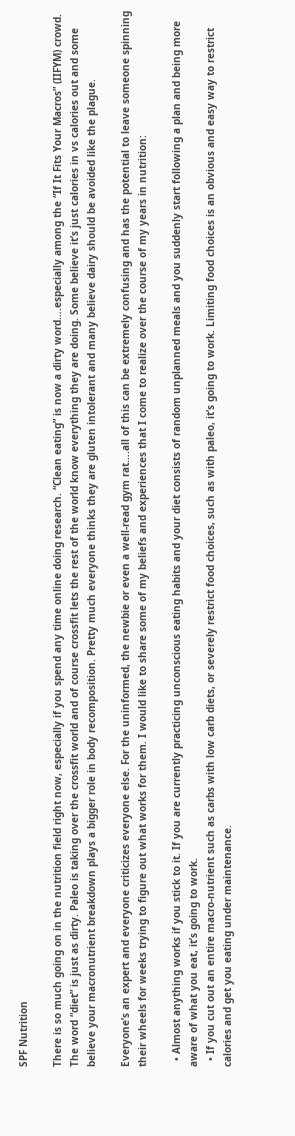SPF Nutrition

There is so much going on in the nutrition field right now, especially if you spend any time online doing research. “Clean eating” is now a dirty word….especially among the “If It Fits Your Macros” (IIFYM) crowd. The word “diet” is just as dirty. Paleo is taking over the crossfit world and of course crossfit lets the rest of the world know everything they are doing. Some believe it’s just calories in vs calories out and some believe your macronutrient breakdown plays a bigger role in body recomposition. Pretty much everyone thinks they are gluten intolerant and many believe dairy should be avoided like the plague.

Everyone’s an expert and everyone criticizes everyone else. For the uninformed, the newbie or even a well-read gym rat….all of this can be extremely confusing and has the potential to leave someone spinning their wheels for weeks trying to figure out what works for them. I would like to share some of my beliefs and experiences that I come to realize over the course of my years in nutrition:

  • Almost anything works if you stick to it. If you are currently practicing unconscious eating habits and your diet consists of random unplanned meals and you suddenly start following a plan and being more aware of what you eat, it’s going to work.
  • If you cut out an entire macro-nutrient such as carbs with low carb diets, or severely restrict food choices, such as with paleo, it’s going to work. Limiting food choices is an obvious and easy way to restrict calories and get you eating under maintenance.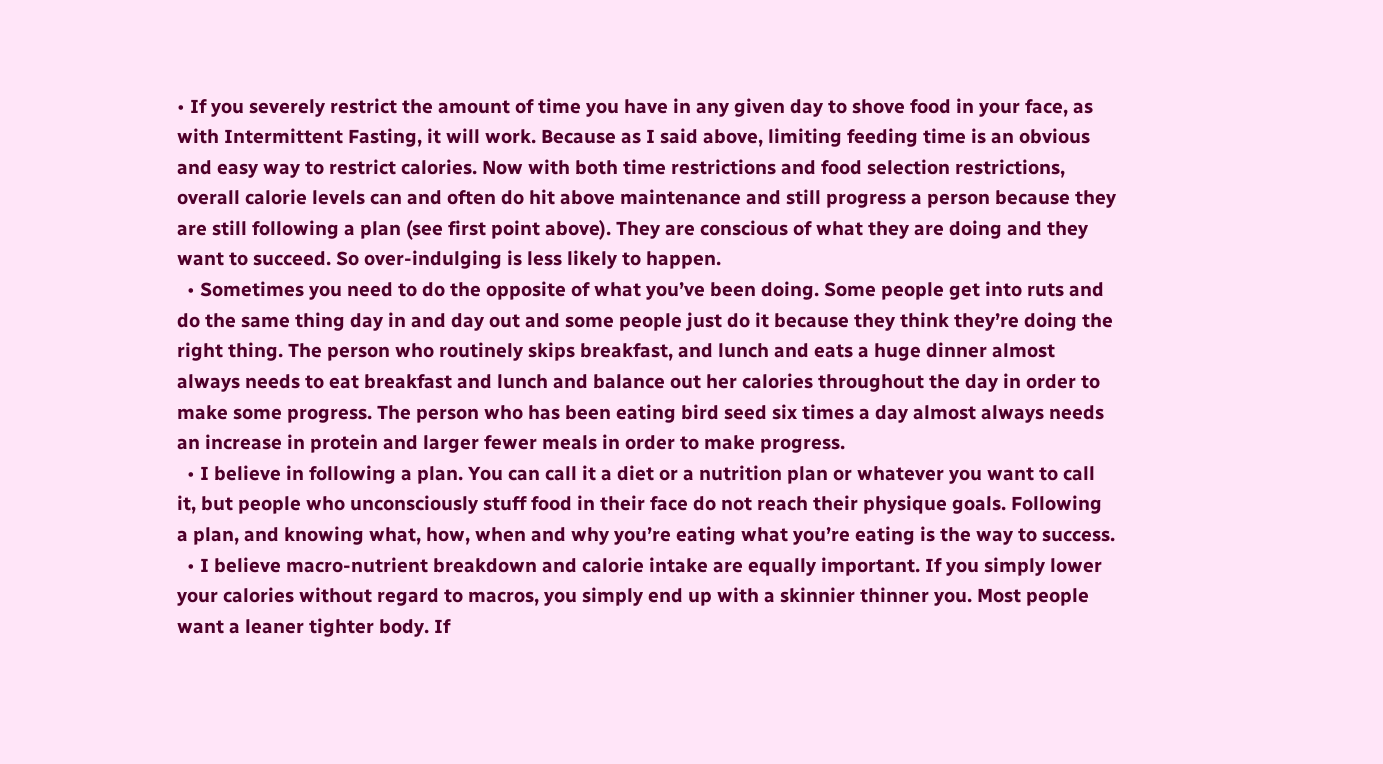• If you severely restrict the amount of time you have in any given day to shove food in your face, as with Intermittent Fasting, it will work. Because as I said above, limiting feeding time is an obvious and easy way to restrict calories. Now with both time restrictions and food selection restrictions, overall calorie levels can and often do hit above maintenance and still progress a person because they are still following a plan (see first point above). They are conscious of what they are doing and they want to succeed. So over-indulging is less likely to happen.
  • Sometimes you need to do the opposite of what you’ve been doing. Some people get into ruts and do the same thing day in and day out and some people just do it because they think they’re doing the right thing. The person who routinely skips breakfast, and lunch and eats a huge dinner almost always needs to eat breakfast and lunch and balance out her calories throughout the day in order to make some progress. The person who has been eating bird seed six times a day almost always needs an increase in protein and larger fewer meals in order to make progress.
  • I believe in following a plan. You can call it a diet or a nutrition plan or whatever you want to call it, but people who unconsciously stuff food in their face do not reach their physique goals. Following a plan, and knowing what, how, when and why you’re eating what you’re eating is the way to success.
  • I believe macro-nutrient breakdown and calorie intake are equally important. If you simply lower your calories without regard to macros, you simply end up with a skinnier thinner you. Most people want a leaner tighter body. If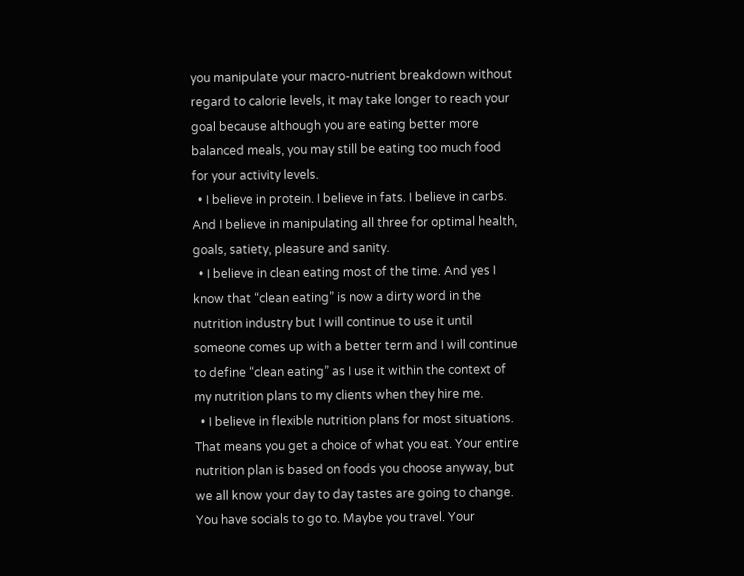you manipulate your macro-nutrient breakdown without regard to calorie levels, it may take longer to reach your goal because although you are eating better more balanced meals, you may still be eating too much food for your activity levels.
  • I believe in protein. I believe in fats. I believe in carbs. And I believe in manipulating all three for optimal health, goals, satiety, pleasure and sanity.
  • I believe in clean eating most of the time. And yes I know that “clean eating” is now a dirty word in the nutrition industry but I will continue to use it until someone comes up with a better term and I will continue to define “clean eating” as I use it within the context of my nutrition plans to my clients when they hire me.
  • I believe in flexible nutrition plans for most situations. That means you get a choice of what you eat. Your entire nutrition plan is based on foods you choose anyway, but we all know your day to day tastes are going to change. You have socials to go to. Maybe you travel. Your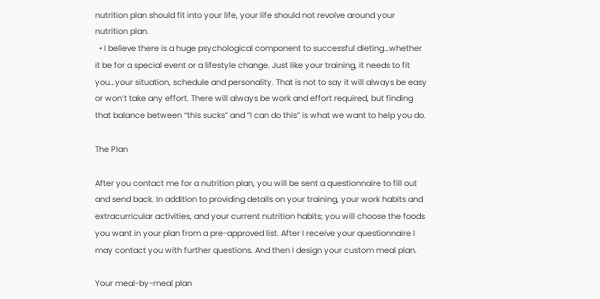nutrition plan should fit into your life, your life should not revolve around your nutrition plan.
  • I believe there is a huge psychological component to successful dieting…whether it be for a special event or a lifestyle change. Just like your training, it needs to fit you…your situation, schedule and personality. That is not to say it will always be easy or won’t take any effort. There will always be work and effort required, but finding that balance between “this sucks” and “I can do this” is what we want to help you do.

The Plan

After you contact me for a nutrition plan, you will be sent a questionnaire to fill out and send back. In addition to providing details on your training, your work habits and extracurricular activities, and your current nutrition habits; you will choose the foods you want in your plan from a pre-approved list. After I receive your questionnaire I may contact you with further questions. And then I design your custom meal plan.

Your meal-by-meal plan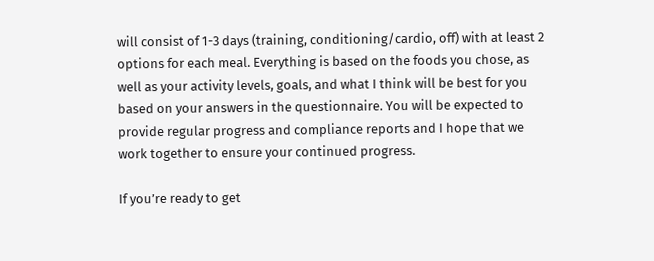will consist of 1-3 days (training, conditioning/cardio, off) with at least 2 options for each meal. Everything is based on the foods you chose, as well as your activity levels, goals, and what I think will be best for you based on your answers in the questionnaire. You will be expected to provide regular progress and compliance reports and I hope that we work together to ensure your continued progress.

If you’re ready to get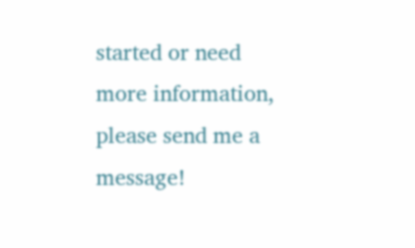started or need more information, please send me a message!